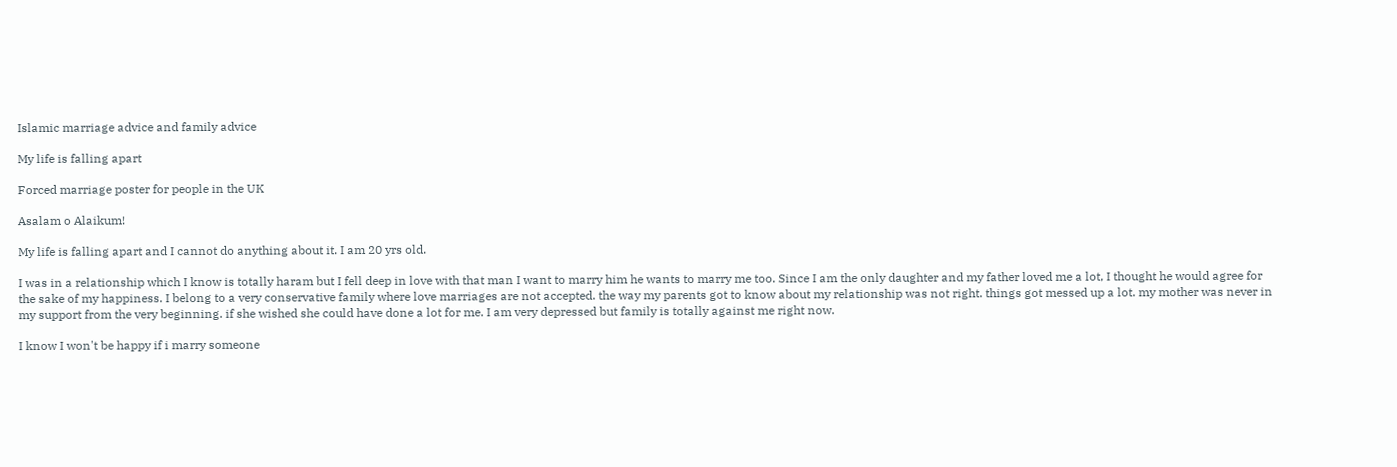Islamic marriage advice and family advice

My life is falling apart

Forced marriage poster for people in the UK

Asalam o Alaikum!

My life is falling apart and I cannot do anything about it. I am 20 yrs old.

I was in a relationship which I know is totally haram but I fell deep in love with that man I want to marry him he wants to marry me too. Since I am the only daughter and my father loved me a lot, I thought he would agree for the sake of my happiness. I belong to a very conservative family where love marriages are not accepted. the way my parents got to know about my relationship was not right. things got messed up a lot. my mother was never in my support from the very beginning. if she wished she could have done a lot for me. I am very depressed but family is totally against me right now.

I know I won't be happy if i marry someone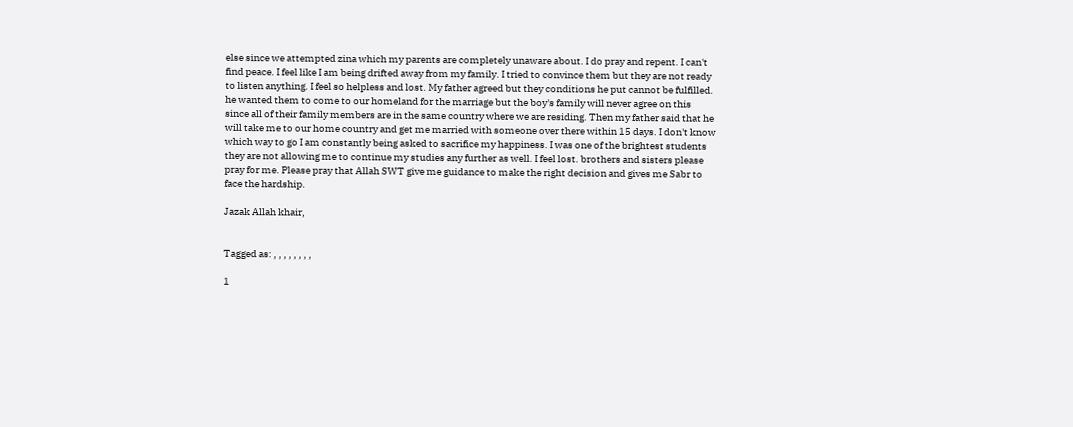else since we attempted zina which my parents are completely unaware about. I do pray and repent. I can't find peace. I feel like I am being drifted away from my family. I tried to convince them but they are not ready to listen anything. I feel so helpless and lost. My father agreed but they conditions he put cannot be fulfilled. he wanted them to come to our homeland for the marriage but the boy's family will never agree on this since all of their family members are in the same country where we are residing. Then my father said that he will take me to our home country and get me married with someone over there within 15 days. I don't know which way to go I am constantly being asked to sacrifice my happiness. I was one of the brightest students they are not allowing me to continue my studies any further as well. I feel lost. brothers and sisters please pray for me. Please pray that Allah SWT give me guidance to make the right decision and gives me Sabr to face the hardship.

Jazak Allah khair,


Tagged as: , , , , , , , ,

1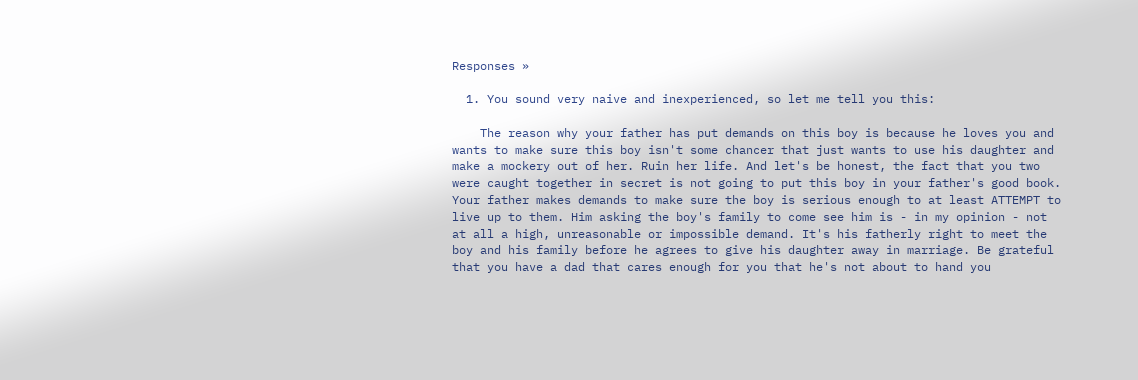Responses »

  1. You sound very naive and inexperienced, so let me tell you this:

    The reason why your father has put demands on this boy is because he loves you and wants to make sure this boy isn't some chancer that just wants to use his daughter and make a mockery out of her. Ruin her life. And let's be honest, the fact that you two were caught together in secret is not going to put this boy in your father's good book. Your father makes demands to make sure the boy is serious enough to at least ATTEMPT to live up to them. Him asking the boy's family to come see him is - in my opinion - not at all a high, unreasonable or impossible demand. It's his fatherly right to meet the boy and his family before he agrees to give his daughter away in marriage. Be grateful that you have a dad that cares enough for you that he's not about to hand you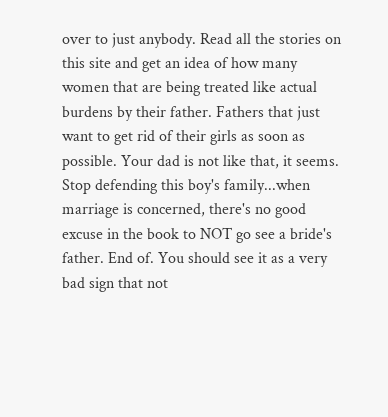over to just anybody. Read all the stories on this site and get an idea of how many women that are being treated like actual burdens by their father. Fathers that just want to get rid of their girls as soon as possible. Your dad is not like that, it seems. Stop defending this boy's family...when marriage is concerned, there's no good excuse in the book to NOT go see a bride's father. End of. You should see it as a very bad sign that not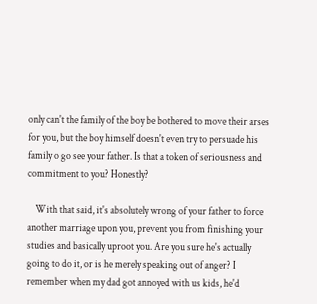only can't the family of the boy be bothered to move their arses for you, but the boy himself doesn't even try to persuade his family o go see your father. Is that a token of seriousness and commitment to you? Honestly?

    With that said, it's absolutely wrong of your father to force another marriage upon you, prevent you from finishing your studies and basically uproot you. Are you sure he's actually going to do it, or is he merely speaking out of anger? I remember when my dad got annoyed with us kids, he'd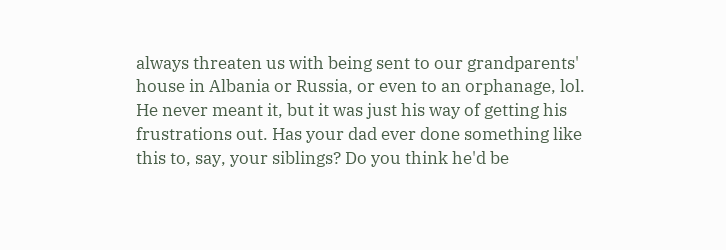always threaten us with being sent to our grandparents' house in Albania or Russia, or even to an orphanage, lol. He never meant it, but it was just his way of getting his frustrations out. Has your dad ever done something like this to, say, your siblings? Do you think he'd be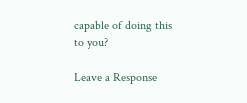capable of doing this to you?

Leave a Response